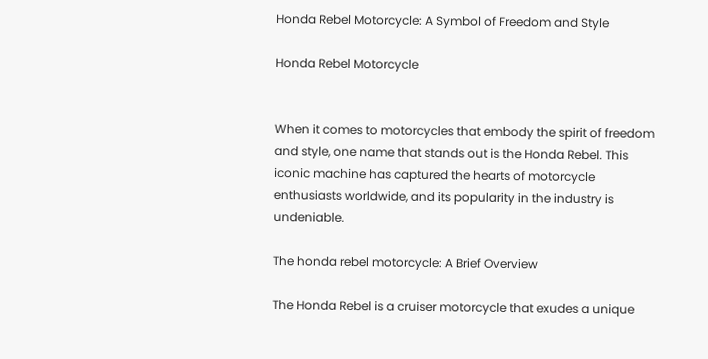Honda Rebel Motorcycle: A Symbol of Freedom and Style

Honda Rebel Motorcycle


When it comes to motorcycles that embody the spirit of freedom and style, one name that stands out is the Honda Rebel. This iconic machine has captured the hearts of motorcycle enthusiasts worldwide, and its popularity in the industry is undeniable.

The honda rebel motorcycle: A Brief Overview

The Honda Rebel is a cruiser motorcycle that exudes a unique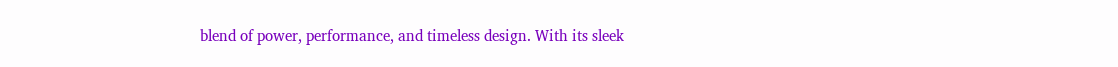blend of power, performance, and timeless design. With its sleek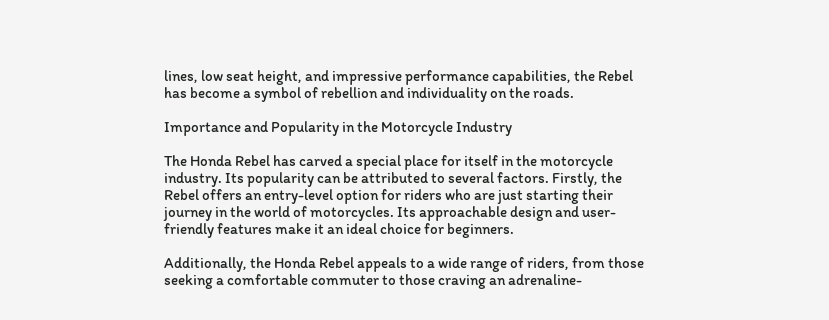lines, low seat height, and impressive performance capabilities, the Rebel has become a symbol of rebellion and individuality on the roads.

Importance and Popularity in the Motorcycle Industry

The Honda Rebel has carved a special place for itself in the motorcycle industry. Its popularity can be attributed to several factors. Firstly, the Rebel offers an entry-level option for riders who are just starting their journey in the world of motorcycles. Its approachable design and user-friendly features make it an ideal choice for beginners.

Additionally, the Honda Rebel appeals to a wide range of riders, from those seeking a comfortable commuter to those craving an adrenaline-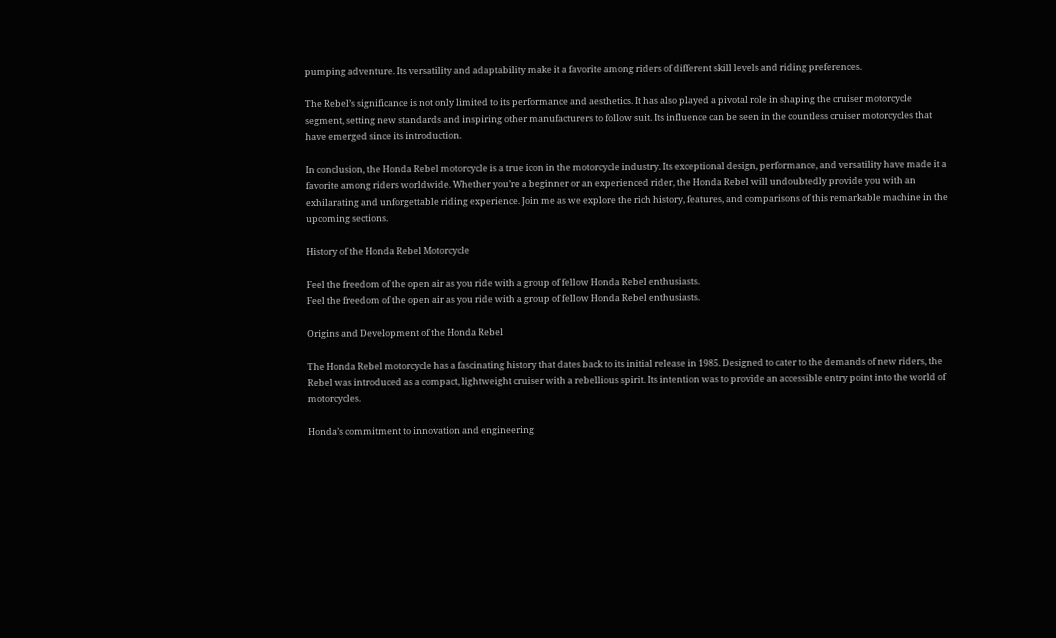pumping adventure. Its versatility and adaptability make it a favorite among riders of different skill levels and riding preferences.

The Rebel’s significance is not only limited to its performance and aesthetics. It has also played a pivotal role in shaping the cruiser motorcycle segment, setting new standards and inspiring other manufacturers to follow suit. Its influence can be seen in the countless cruiser motorcycles that have emerged since its introduction.

In conclusion, the Honda Rebel motorcycle is a true icon in the motorcycle industry. Its exceptional design, performance, and versatility have made it a favorite among riders worldwide. Whether you’re a beginner or an experienced rider, the Honda Rebel will undoubtedly provide you with an exhilarating and unforgettable riding experience. Join me as we explore the rich history, features, and comparisons of this remarkable machine in the upcoming sections.

History of the Honda Rebel Motorcycle

Feel the freedom of the open air as you ride with a group of fellow Honda Rebel enthusiasts.
Feel the freedom of the open air as you ride with a group of fellow Honda Rebel enthusiasts.

Origins and Development of the Honda Rebel

The Honda Rebel motorcycle has a fascinating history that dates back to its initial release in 1985. Designed to cater to the demands of new riders, the Rebel was introduced as a compact, lightweight cruiser with a rebellious spirit. Its intention was to provide an accessible entry point into the world of motorcycles.

Honda’s commitment to innovation and engineering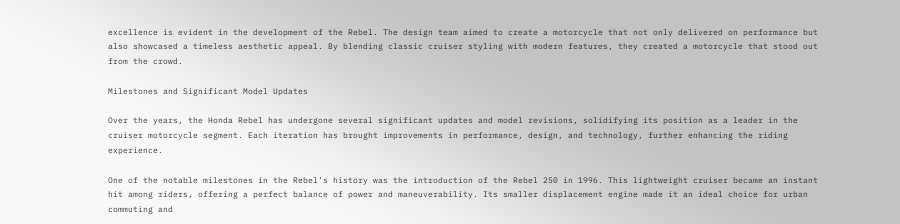excellence is evident in the development of the Rebel. The design team aimed to create a motorcycle that not only delivered on performance but also showcased a timeless aesthetic appeal. By blending classic cruiser styling with modern features, they created a motorcycle that stood out from the crowd.

Milestones and Significant Model Updates

Over the years, the Honda Rebel has undergone several significant updates and model revisions, solidifying its position as a leader in the cruiser motorcycle segment. Each iteration has brought improvements in performance, design, and technology, further enhancing the riding experience.

One of the notable milestones in the Rebel’s history was the introduction of the Rebel 250 in 1996. This lightweight cruiser became an instant hit among riders, offering a perfect balance of power and maneuverability. Its smaller displacement engine made it an ideal choice for urban commuting and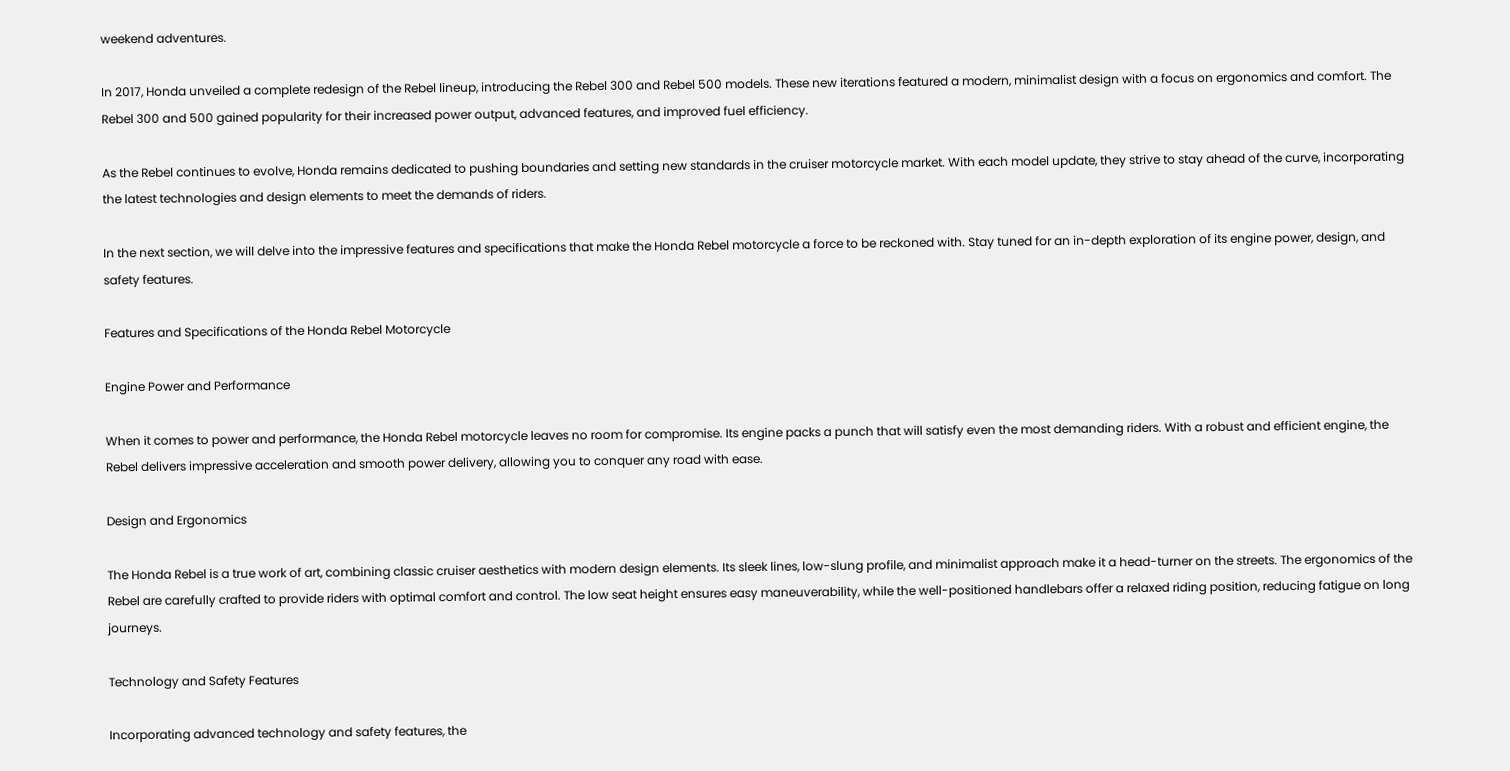weekend adventures.

In 2017, Honda unveiled a complete redesign of the Rebel lineup, introducing the Rebel 300 and Rebel 500 models. These new iterations featured a modern, minimalist design with a focus on ergonomics and comfort. The Rebel 300 and 500 gained popularity for their increased power output, advanced features, and improved fuel efficiency.

As the Rebel continues to evolve, Honda remains dedicated to pushing boundaries and setting new standards in the cruiser motorcycle market. With each model update, they strive to stay ahead of the curve, incorporating the latest technologies and design elements to meet the demands of riders.

In the next section, we will delve into the impressive features and specifications that make the Honda Rebel motorcycle a force to be reckoned with. Stay tuned for an in-depth exploration of its engine power, design, and safety features.

Features and Specifications of the Honda Rebel Motorcycle

Engine Power and Performance

When it comes to power and performance, the Honda Rebel motorcycle leaves no room for compromise. Its engine packs a punch that will satisfy even the most demanding riders. With a robust and efficient engine, the Rebel delivers impressive acceleration and smooth power delivery, allowing you to conquer any road with ease.

Design and Ergonomics

The Honda Rebel is a true work of art, combining classic cruiser aesthetics with modern design elements. Its sleek lines, low-slung profile, and minimalist approach make it a head-turner on the streets. The ergonomics of the Rebel are carefully crafted to provide riders with optimal comfort and control. The low seat height ensures easy maneuverability, while the well-positioned handlebars offer a relaxed riding position, reducing fatigue on long journeys.

Technology and Safety Features

Incorporating advanced technology and safety features, the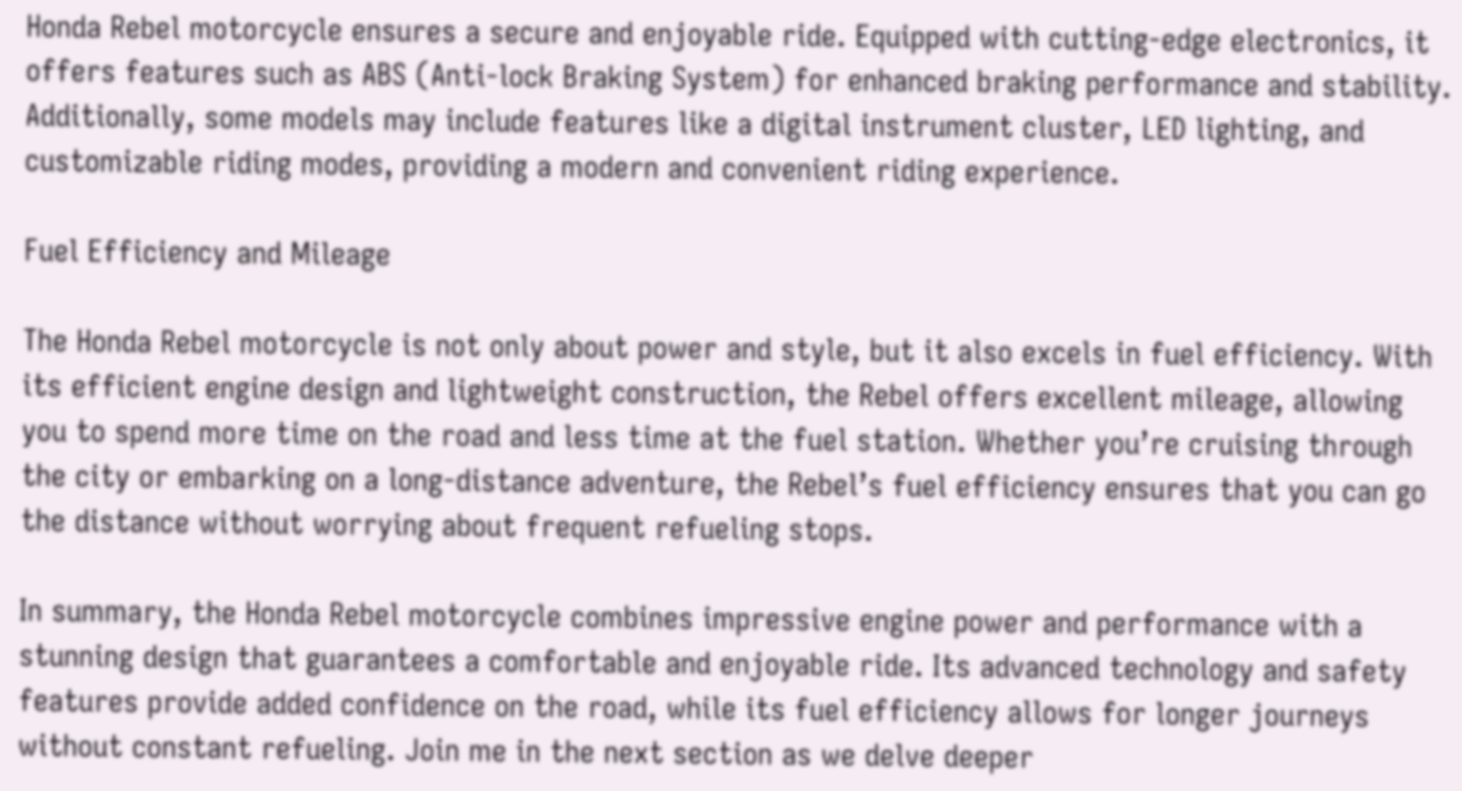Honda Rebel motorcycle ensures a secure and enjoyable ride. Equipped with cutting-edge electronics, it offers features such as ABS (Anti-lock Braking System) for enhanced braking performance and stability. Additionally, some models may include features like a digital instrument cluster, LED lighting, and customizable riding modes, providing a modern and convenient riding experience.

Fuel Efficiency and Mileage

The Honda Rebel motorcycle is not only about power and style, but it also excels in fuel efficiency. With its efficient engine design and lightweight construction, the Rebel offers excellent mileage, allowing you to spend more time on the road and less time at the fuel station. Whether you’re cruising through the city or embarking on a long-distance adventure, the Rebel’s fuel efficiency ensures that you can go the distance without worrying about frequent refueling stops.

In summary, the Honda Rebel motorcycle combines impressive engine power and performance with a stunning design that guarantees a comfortable and enjoyable ride. Its advanced technology and safety features provide added confidence on the road, while its fuel efficiency allows for longer journeys without constant refueling. Join me in the next section as we delve deeper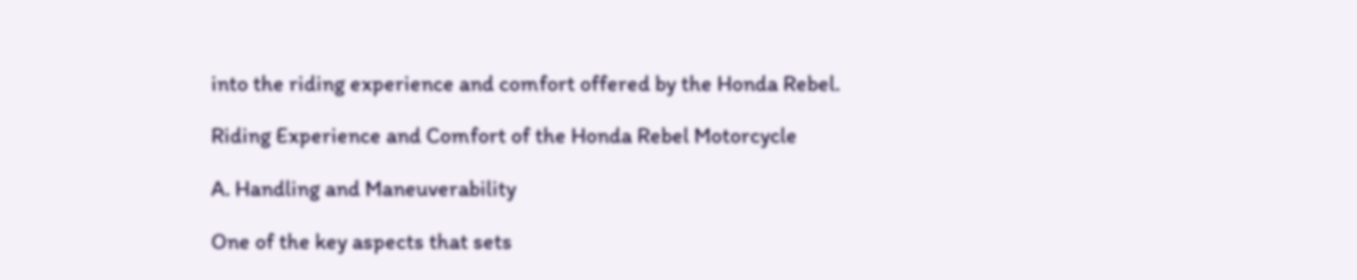into the riding experience and comfort offered by the Honda Rebel.

Riding Experience and Comfort of the Honda Rebel Motorcycle

A. Handling and Maneuverability

One of the key aspects that sets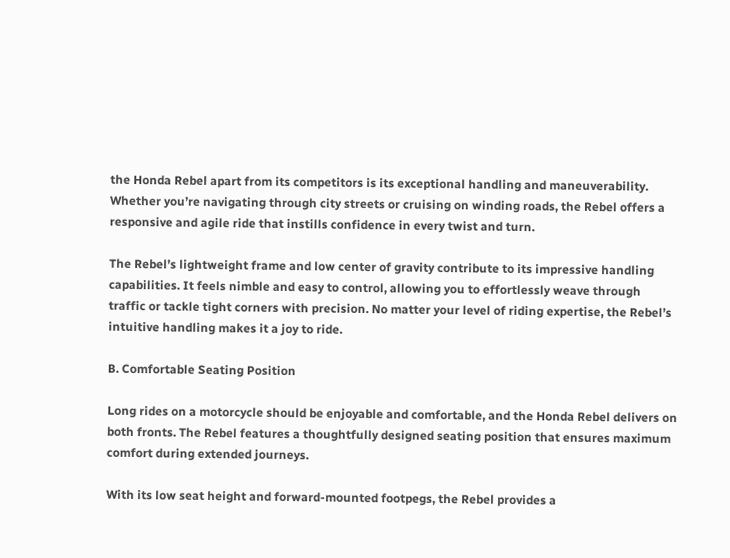the Honda Rebel apart from its competitors is its exceptional handling and maneuverability. Whether you’re navigating through city streets or cruising on winding roads, the Rebel offers a responsive and agile ride that instills confidence in every twist and turn.

The Rebel’s lightweight frame and low center of gravity contribute to its impressive handling capabilities. It feels nimble and easy to control, allowing you to effortlessly weave through traffic or tackle tight corners with precision. No matter your level of riding expertise, the Rebel’s intuitive handling makes it a joy to ride.

B. Comfortable Seating Position

Long rides on a motorcycle should be enjoyable and comfortable, and the Honda Rebel delivers on both fronts. The Rebel features a thoughtfully designed seating position that ensures maximum comfort during extended journeys.

With its low seat height and forward-mounted footpegs, the Rebel provides a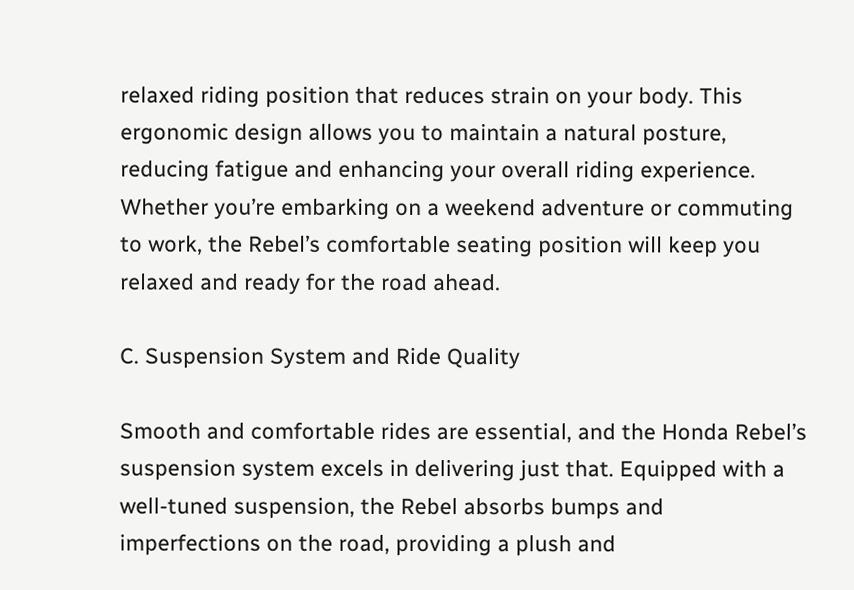relaxed riding position that reduces strain on your body. This ergonomic design allows you to maintain a natural posture, reducing fatigue and enhancing your overall riding experience. Whether you’re embarking on a weekend adventure or commuting to work, the Rebel’s comfortable seating position will keep you relaxed and ready for the road ahead.

C. Suspension System and Ride Quality

Smooth and comfortable rides are essential, and the Honda Rebel’s suspension system excels in delivering just that. Equipped with a well-tuned suspension, the Rebel absorbs bumps and imperfections on the road, providing a plush and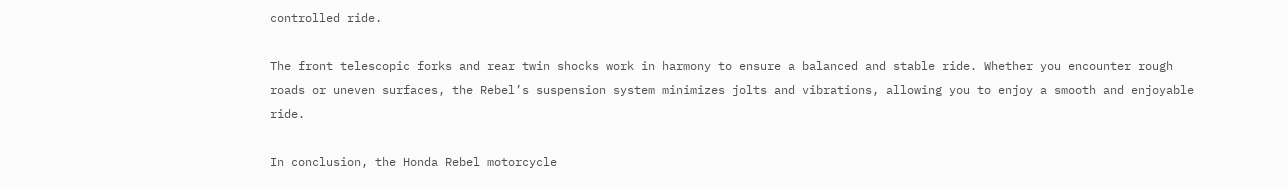controlled ride.

The front telescopic forks and rear twin shocks work in harmony to ensure a balanced and stable ride. Whether you encounter rough roads or uneven surfaces, the Rebel’s suspension system minimizes jolts and vibrations, allowing you to enjoy a smooth and enjoyable ride.

In conclusion, the Honda Rebel motorcycle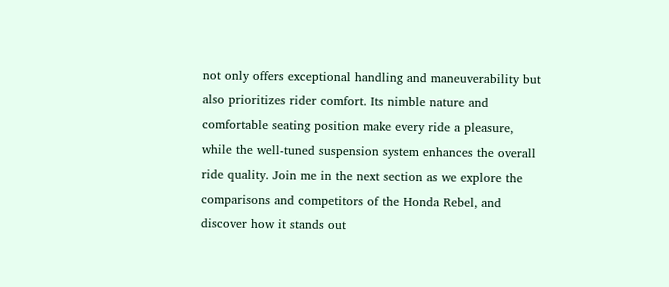not only offers exceptional handling and maneuverability but also prioritizes rider comfort. Its nimble nature and comfortable seating position make every ride a pleasure, while the well-tuned suspension system enhances the overall ride quality. Join me in the next section as we explore the comparisons and competitors of the Honda Rebel, and discover how it stands out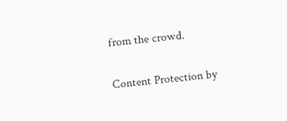from the crowd.

Content Protection by